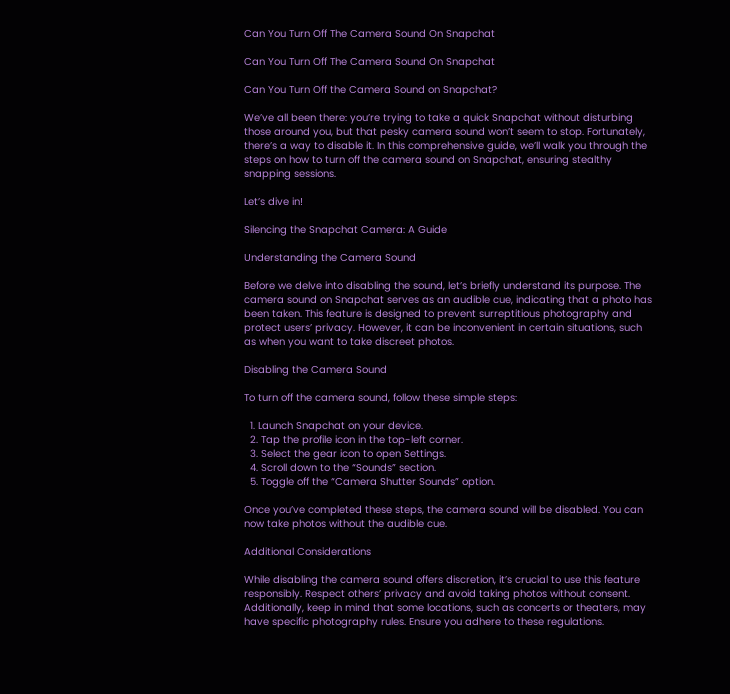Can You Turn Off The Camera Sound On Snapchat

Can You Turn Off The Camera Sound On Snapchat

Can You Turn Off the Camera Sound on Snapchat?

We’ve all been there: you’re trying to take a quick Snapchat without disturbing those around you, but that pesky camera sound won’t seem to stop. Fortunately, there’s a way to disable it. In this comprehensive guide, we’ll walk you through the steps on how to turn off the camera sound on Snapchat, ensuring stealthy snapping sessions.

Let’s dive in!

Silencing the Snapchat Camera: A Guide

Understanding the Camera Sound

Before we delve into disabling the sound, let’s briefly understand its purpose. The camera sound on Snapchat serves as an audible cue, indicating that a photo has been taken. This feature is designed to prevent surreptitious photography and protect users’ privacy. However, it can be inconvenient in certain situations, such as when you want to take discreet photos.

Disabling the Camera Sound

To turn off the camera sound, follow these simple steps:

  1. Launch Snapchat on your device.
  2. Tap the profile icon in the top-left corner.
  3. Select the gear icon to open Settings.
  4. Scroll down to the “Sounds” section.
  5. Toggle off the “Camera Shutter Sounds” option.

Once you’ve completed these steps, the camera sound will be disabled. You can now take photos without the audible cue.

Additional Considerations

While disabling the camera sound offers discretion, it’s crucial to use this feature responsibly. Respect others’ privacy and avoid taking photos without consent. Additionally, keep in mind that some locations, such as concerts or theaters, may have specific photography rules. Ensure you adhere to these regulations.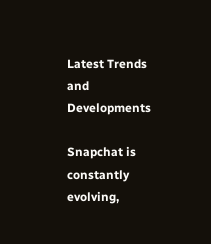Latest Trends and Developments

Snapchat is constantly evolving,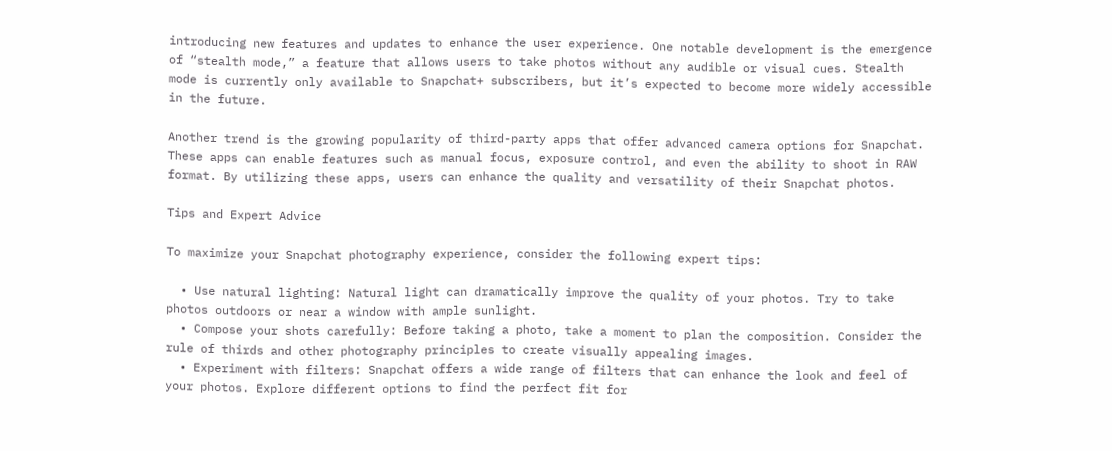introducing new features and updates to enhance the user experience. One notable development is the emergence of “stealth mode,” a feature that allows users to take photos without any audible or visual cues. Stealth mode is currently only available to Snapchat+ subscribers, but it’s expected to become more widely accessible in the future.

Another trend is the growing popularity of third-party apps that offer advanced camera options for Snapchat. These apps can enable features such as manual focus, exposure control, and even the ability to shoot in RAW format. By utilizing these apps, users can enhance the quality and versatility of their Snapchat photos.

Tips and Expert Advice

To maximize your Snapchat photography experience, consider the following expert tips:

  • Use natural lighting: Natural light can dramatically improve the quality of your photos. Try to take photos outdoors or near a window with ample sunlight.
  • Compose your shots carefully: Before taking a photo, take a moment to plan the composition. Consider the rule of thirds and other photography principles to create visually appealing images.
  • Experiment with filters: Snapchat offers a wide range of filters that can enhance the look and feel of your photos. Explore different options to find the perfect fit for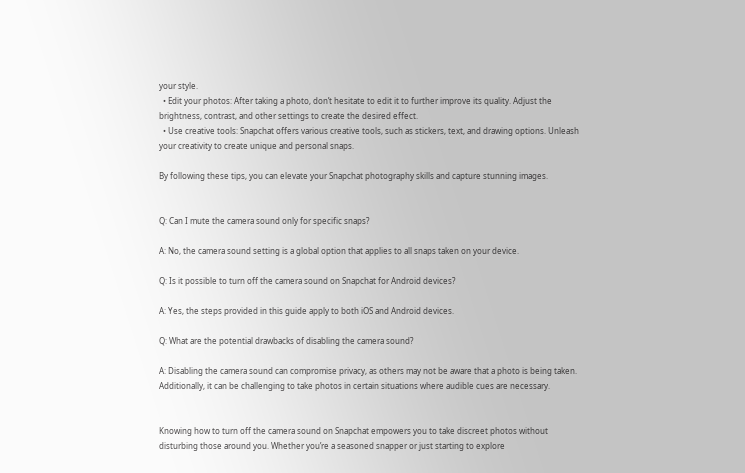your style.
  • Edit your photos: After taking a photo, don’t hesitate to edit it to further improve its quality. Adjust the brightness, contrast, and other settings to create the desired effect.
  • Use creative tools: Snapchat offers various creative tools, such as stickers, text, and drawing options. Unleash your creativity to create unique and personal snaps.

By following these tips, you can elevate your Snapchat photography skills and capture stunning images.


Q: Can I mute the camera sound only for specific snaps?

A: No, the camera sound setting is a global option that applies to all snaps taken on your device.

Q: Is it possible to turn off the camera sound on Snapchat for Android devices?

A: Yes, the steps provided in this guide apply to both iOS and Android devices.

Q: What are the potential drawbacks of disabling the camera sound?

A: Disabling the camera sound can compromise privacy, as others may not be aware that a photo is being taken. Additionally, it can be challenging to take photos in certain situations where audible cues are necessary.


Knowing how to turn off the camera sound on Snapchat empowers you to take discreet photos without disturbing those around you. Whether you’re a seasoned snapper or just starting to explore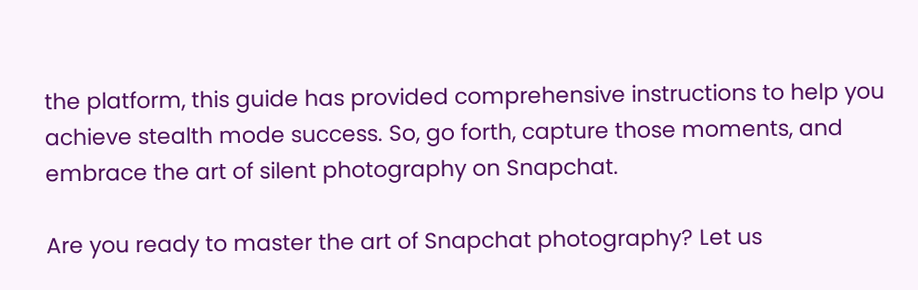the platform, this guide has provided comprehensive instructions to help you achieve stealth mode success. So, go forth, capture those moments, and embrace the art of silent photography on Snapchat.

Are you ready to master the art of Snapchat photography? Let us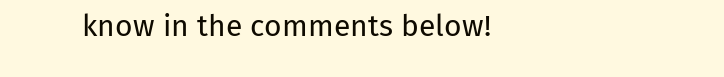know in the comments below!